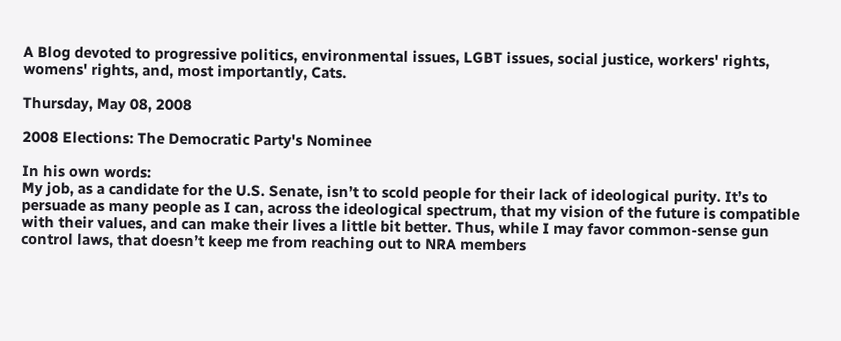A Blog devoted to progressive politics, environmental issues, LGBT issues, social justice, workers' rights, womens' rights, and, most importantly, Cats.

Thursday, May 08, 2008

2008 Elections: The Democratic Party's Nominee

In his own words:
My job, as a candidate for the U.S. Senate, isn’t to scold people for their lack of ideological purity. It’s to persuade as many people as I can, across the ideological spectrum, that my vision of the future is compatible with their values, and can make their lives a little bit better. Thus, while I may favor common-sense gun control laws, that doesn’t keep me from reaching out to NRA members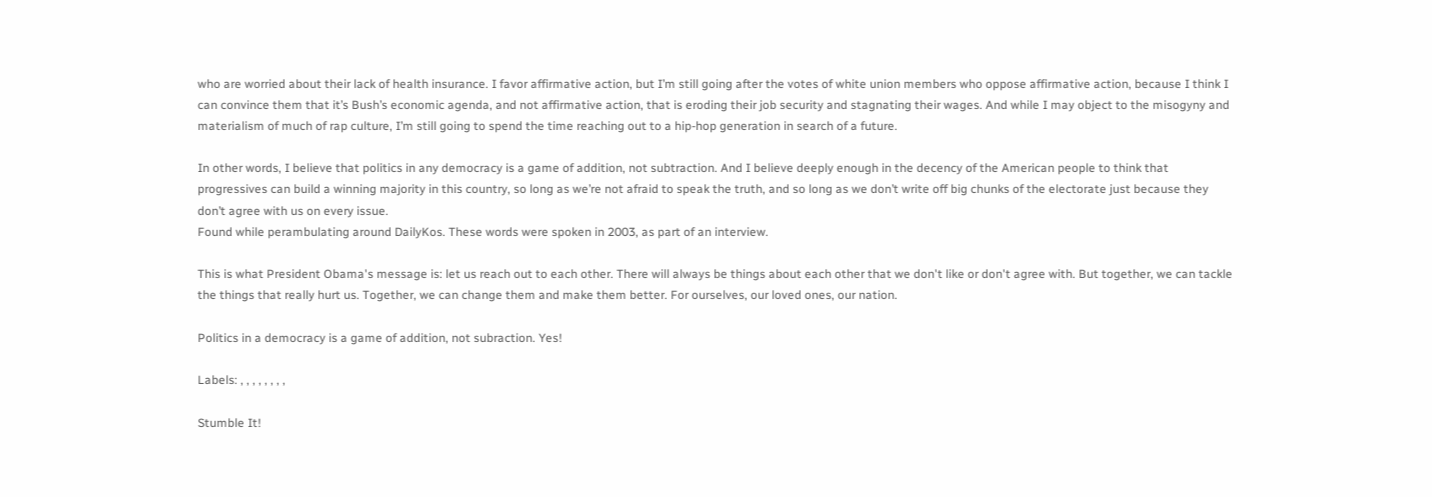who are worried about their lack of health insurance. I favor affirmative action, but I’m still going after the votes of white union members who oppose affirmative action, because I think I can convince them that it’s Bush’s economic agenda, and not affirmative action, that is eroding their job security and stagnating their wages. And while I may object to the misogyny and materialism of much of rap culture, I’m still going to spend the time reaching out to a hip-hop generation in search of a future.

In other words, I believe that politics in any democracy is a game of addition, not subtraction. And I believe deeply enough in the decency of the American people to think that progressives can build a winning majority in this country, so long as we’re not afraid to speak the truth, and so long as we don’t write off big chunks of the electorate just because they don’t agree with us on every issue.
Found while perambulating around DailyKos. These words were spoken in 2003, as part of an interview.

This is what President Obama's message is: let us reach out to each other. There will always be things about each other that we don't like or don't agree with. But together, we can tackle the things that really hurt us. Together, we can change them and make them better. For ourselves, our loved ones, our nation.

Politics in a democracy is a game of addition, not subraction. Yes!

Labels: , , , , , , , ,

Stumble It!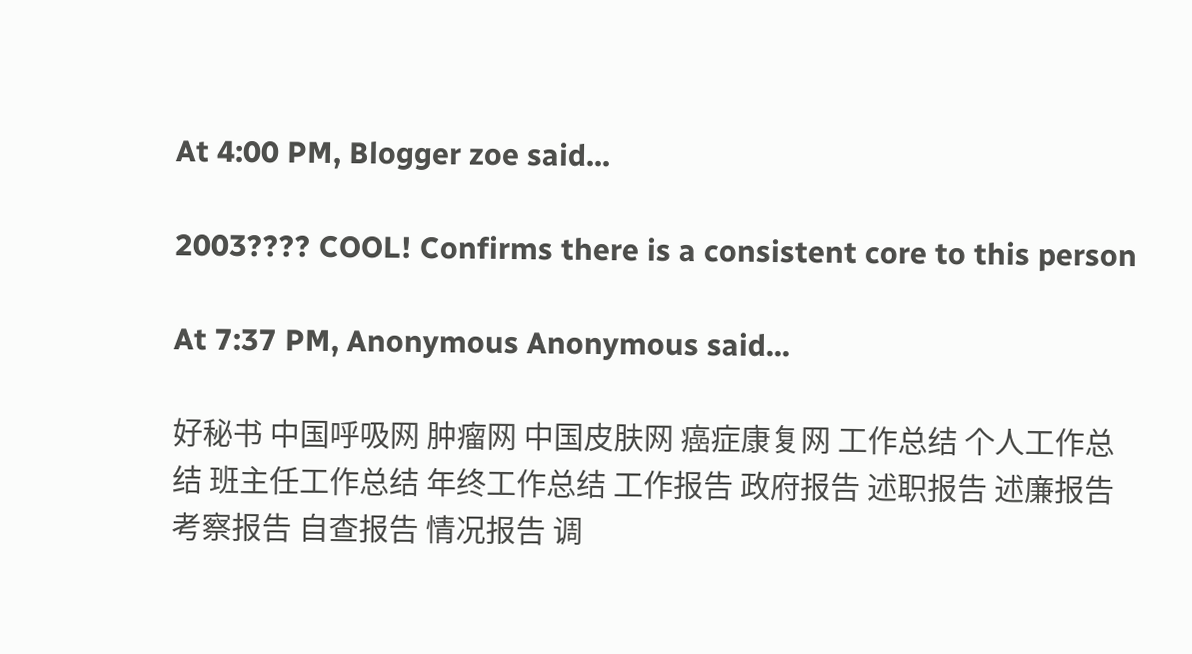At 4:00 PM, Blogger zoe said...

2003???? COOL! Confirms there is a consistent core to this person

At 7:37 PM, Anonymous Anonymous said...

好秘书 中国呼吸网 肿瘤网 中国皮肤网 癌症康复网 工作总结 个人工作总结 班主任工作总结 年终工作总结 工作报告 政府报告 述职报告 述廉报告 考察报告 自查报告 情况报告 调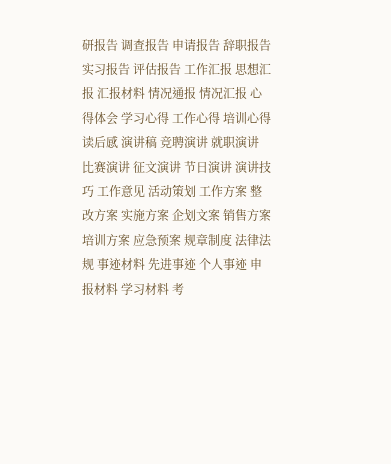研报告 调查报告 申请报告 辞职报告 实习报告 评估报告 工作汇报 思想汇报 汇报材料 情况通报 情况汇报 心得体会 学习心得 工作心得 培训心得 读后感 演讲稿 竞聘演讲 就职演讲 比赛演讲 征文演讲 节日演讲 演讲技巧 工作意见 活动策划 工作方案 整改方案 实施方案 企划文案 销售方案 培训方案 应急预案 规章制度 法律法规 事迹材料 先进事迹 个人事迹 申报材料 学习材料 考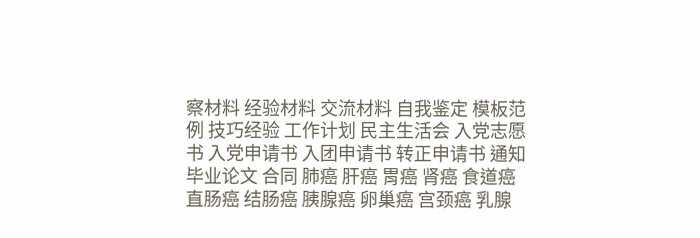察材料 经验材料 交流材料 自我鉴定 模板范例 技巧经验 工作计划 民主生活会 入党志愿书 入党申请书 入团申请书 转正申请书 通知 毕业论文 合同 肺癌 肝癌 胃癌 肾癌 食道癌 直肠癌 结肠癌 胰腺癌 卵巢癌 宫颈癌 乳腺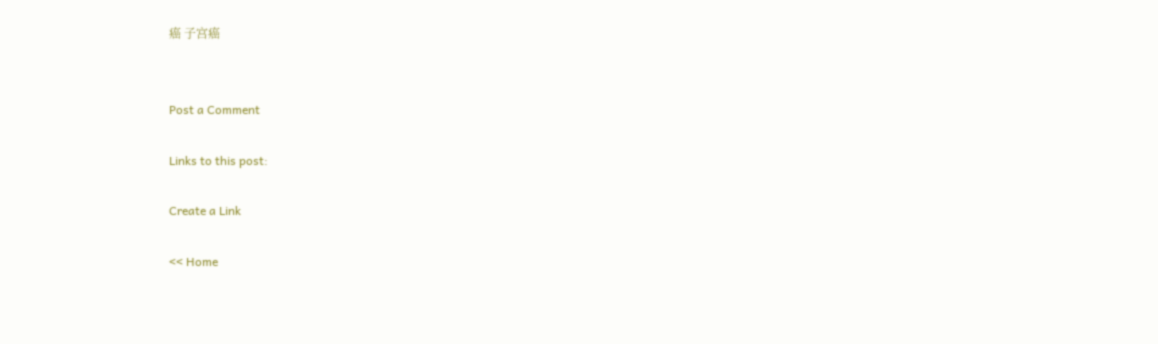癌 子宫癌


Post a Comment

Links to this post:

Create a Link

<< Home